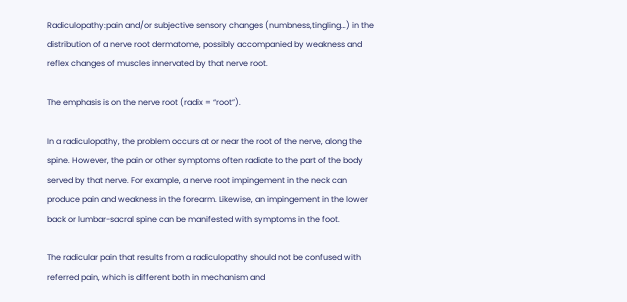Radiculopathy:pain and/or subjective sensory changes (numbness,tingling…) in the distribution of a nerve root dermatome, possibly accompanied by weakness and reflex changes of muscles innervated by that nerve root.

The emphasis is on the nerve root (radix = “root”).

In a radiculopathy, the problem occurs at or near the root of the nerve, along the spine. However, the pain or other symptoms often radiate to the part of the body served by that nerve. For example, a nerve root impingement in the neck can produce pain and weakness in the forearm. Likewise, an impingement in the lower back or lumbar-sacral spine can be manifested with symptoms in the foot.

The radicular pain that results from a radiculopathy should not be confused with referred pain, which is different both in mechanism and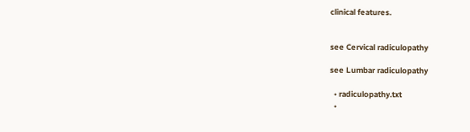clinical features.


see Cervical radiculopathy

see Lumbar radiculopathy

  • radiculopathy.txt
  •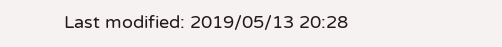Last modified: 2019/05/13 20:28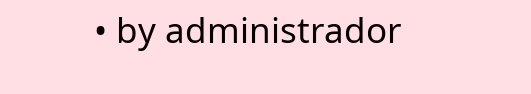• by administrador